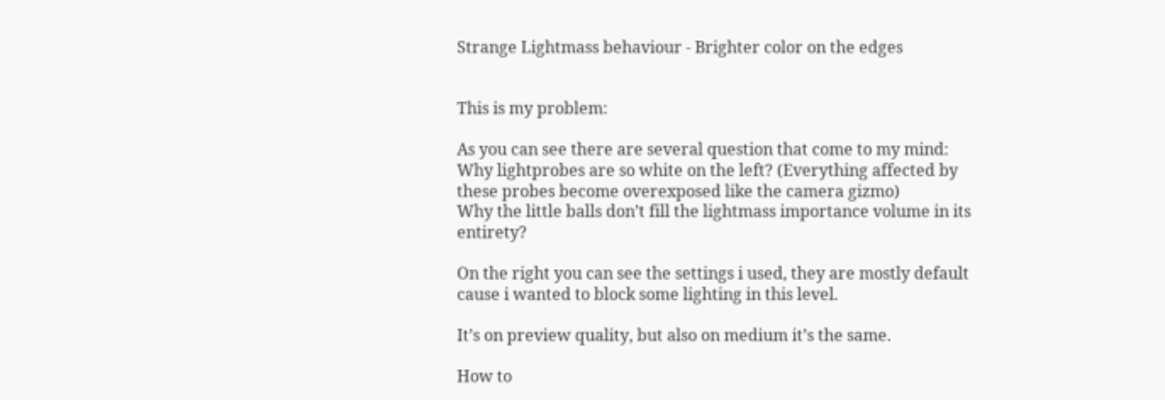Strange Lightmass behaviour - Brighter color on the edges


This is my problem:

As you can see there are several question that come to my mind:
Why lightprobes are so white on the left? (Everything affected by these probes become overexposed like the camera gizmo)
Why the little balls don’t fill the lightmass importance volume in its entirety?

On the right you can see the settings i used, they are mostly default cause i wanted to block some lighting in this level.

It’s on preview quality, but also on medium it’s the same.

How to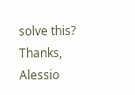solve this?
Thanks, Alessio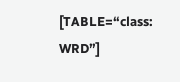[TABLE=“class: WRD”]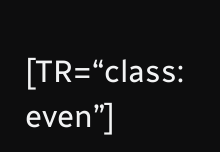[TR=“class: even”]